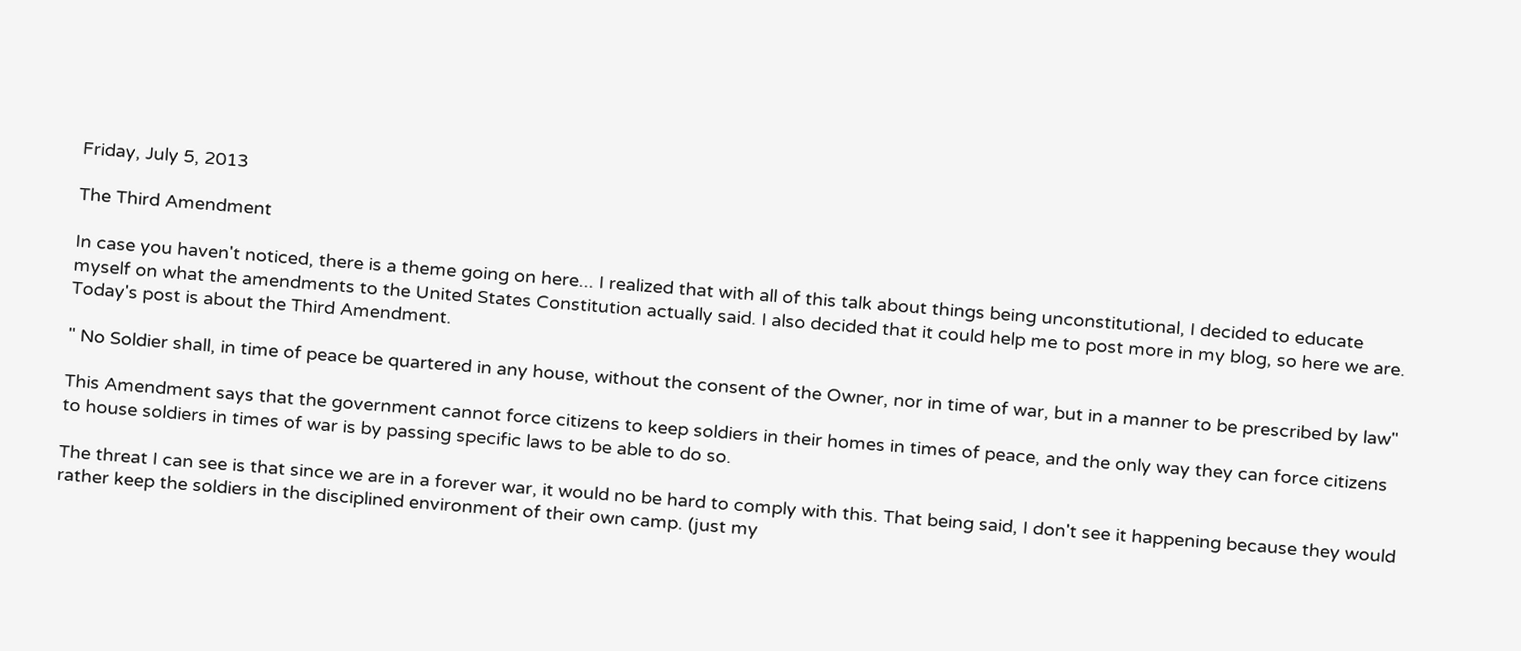Friday, July 5, 2013

The Third Amendment

In case you haven't noticed, there is a theme going on here... I realized that with all of this talk about things being unconstitutional, I decided to educate myself on what the amendments to the United States Constitution actually said. I also decided that it could help me to post more in my blog, so here we are. Today's post is about the Third Amendment.

" No Soldier shall, in time of peace be quartered in any house, without the consent of the Owner, nor in time of war, but in a manner to be prescribed by law"

This Amendment says that the government cannot force citizens to keep soldiers in their homes in times of peace, and the only way they can force citizens to house soldiers in times of war is by passing specific laws to be able to do so.

The threat I can see is that since we are in a forever war, it would no be hard to comply with this. That being said, I don't see it happening because they would rather keep the soldiers in the disciplined environment of their own camp. (just my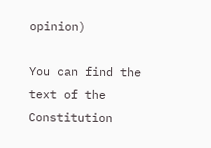opinion)

You can find the text of the Constitution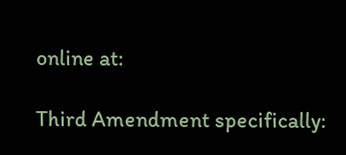online at:

Third Amendment specifically: